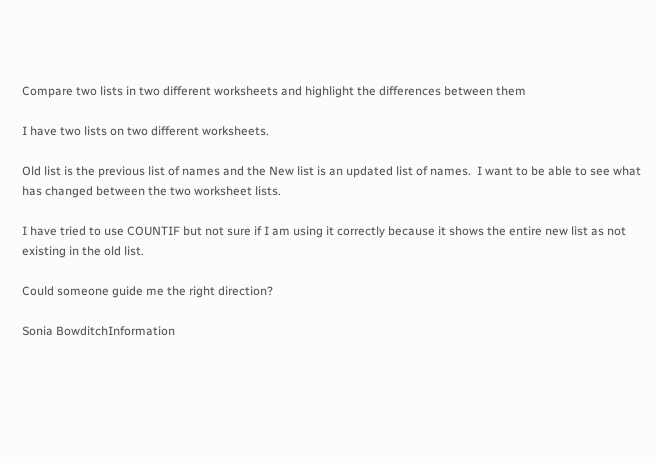Compare two lists in two different worksheets and highlight the differences between them

I have two lists on two different worksheets.

Old list is the previous list of names and the New list is an updated list of names.  I want to be able to see what has changed between the two worksheet lists.

I have tried to use COUNTIF but not sure if I am using it correctly because it shows the entire new list as not existing in the old list.

Could someone guide me the right direction?

Sonia BowditchInformation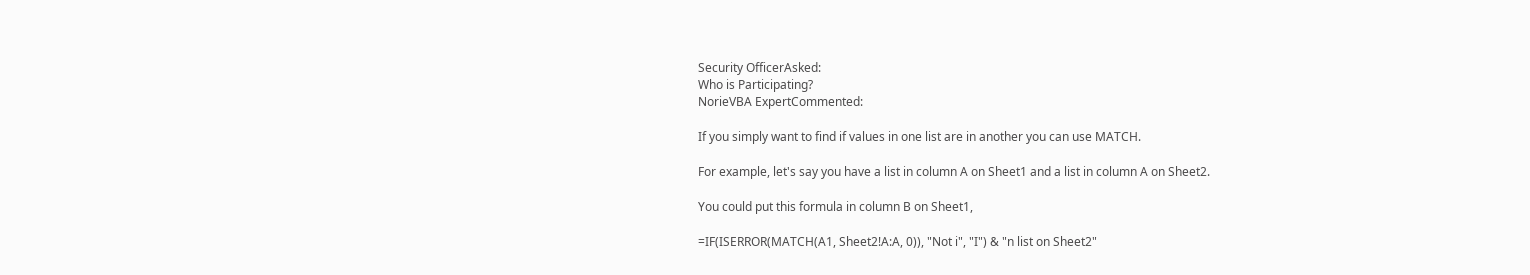Security OfficerAsked:
Who is Participating?
NorieVBA ExpertCommented:

If you simply want to find if values in one list are in another you can use MATCH.

For example, let's say you have a list in column A on Sheet1 and a list in column A on Sheet2.

You could put this formula in column B on Sheet1,

=IF(ISERROR(MATCH(A1, Sheet2!A:A, 0)), "Not i", "I") & "n list on Sheet2"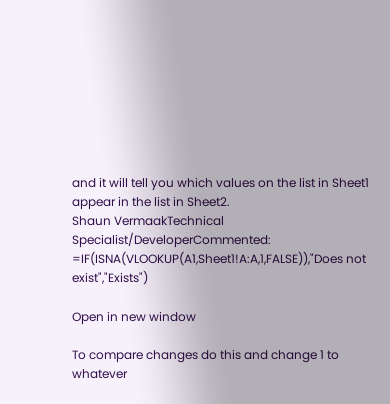and it will tell you which values on the list in Sheet1 appear in the list in Sheet2.
Shaun VermaakTechnical Specialist/DeveloperCommented:
=IF(ISNA(VLOOKUP(A1,Sheet1!A:A,1,FALSE)),"Does not exist","Exists")

Open in new window

To compare changes do this and change 1 to whatever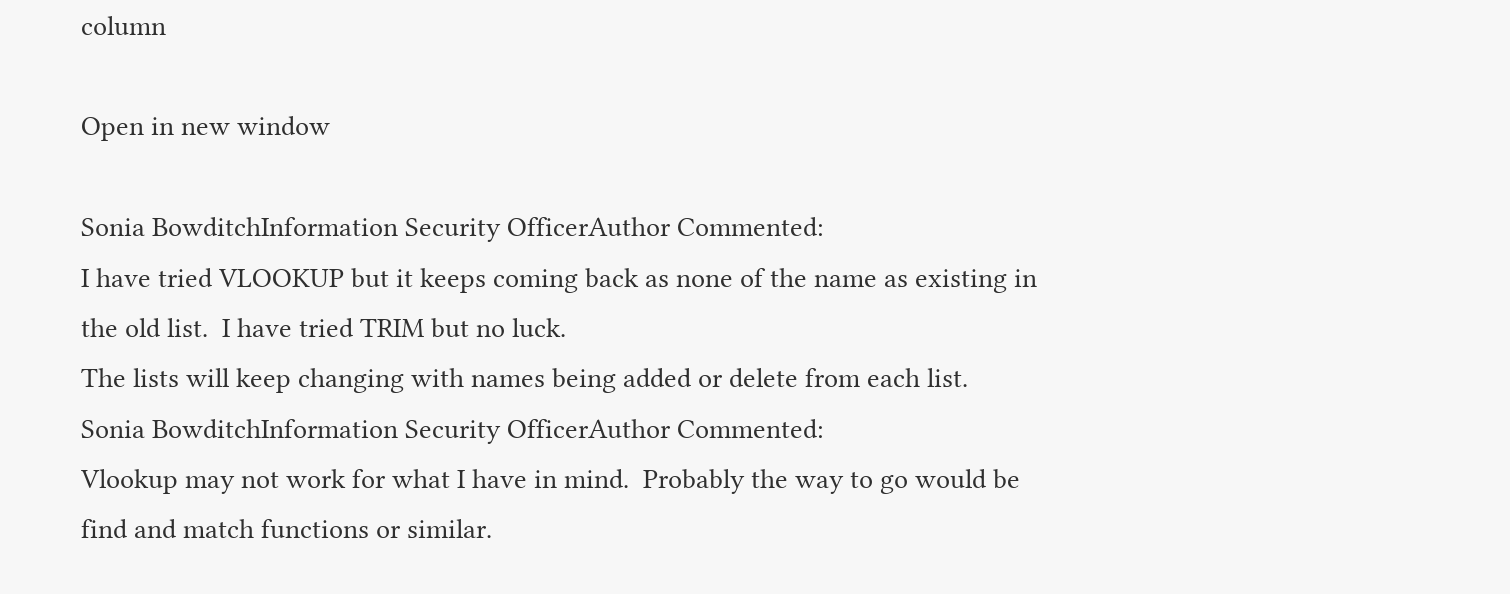column

Open in new window

Sonia BowditchInformation Security OfficerAuthor Commented:
I have tried VLOOKUP but it keeps coming back as none of the name as existing in the old list.  I have tried TRIM but no luck.
The lists will keep changing with names being added or delete from each list.
Sonia BowditchInformation Security OfficerAuthor Commented:
Vlookup may not work for what I have in mind.  Probably the way to go would be find and match functions or similar.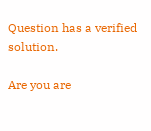Question has a verified solution.

Are you are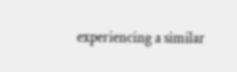experiencing a similar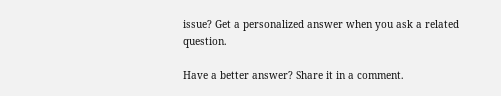issue? Get a personalized answer when you ask a related question.

Have a better answer? Share it in a comment.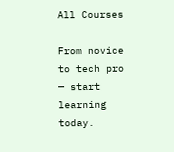All Courses

From novice to tech pro — start learning today.